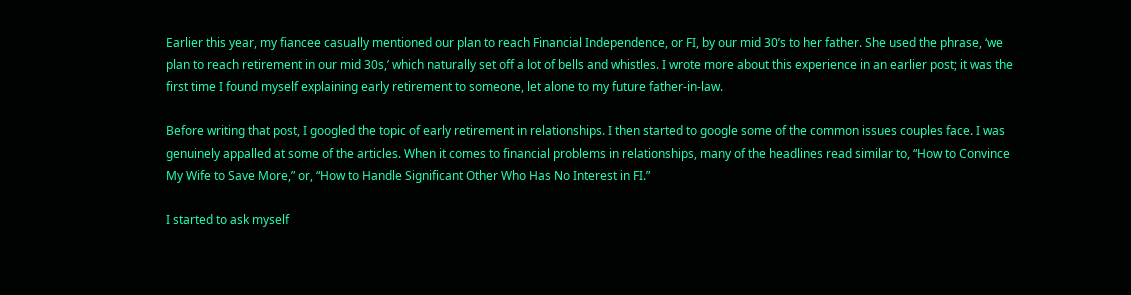Earlier this year, my fiancee casually mentioned our plan to reach Financial Independence, or FI, by our mid 30’s to her father. She used the phrase, ‘we plan to reach retirement in our mid 30s,’ which naturally set off a lot of bells and whistles. I wrote more about this experience in an earlier post; it was the first time I found myself explaining early retirement to someone, let alone to my future father-in-law.

Before writing that post, I googled the topic of early retirement in relationships. I then started to google some of the common issues couples face. I was genuinely appalled at some of the articles. When it comes to financial problems in relationships, many of the headlines read similar to, “How to Convince My Wife to Save More,” or, “How to Handle Significant Other Who Has No Interest in FI.”

I started to ask myself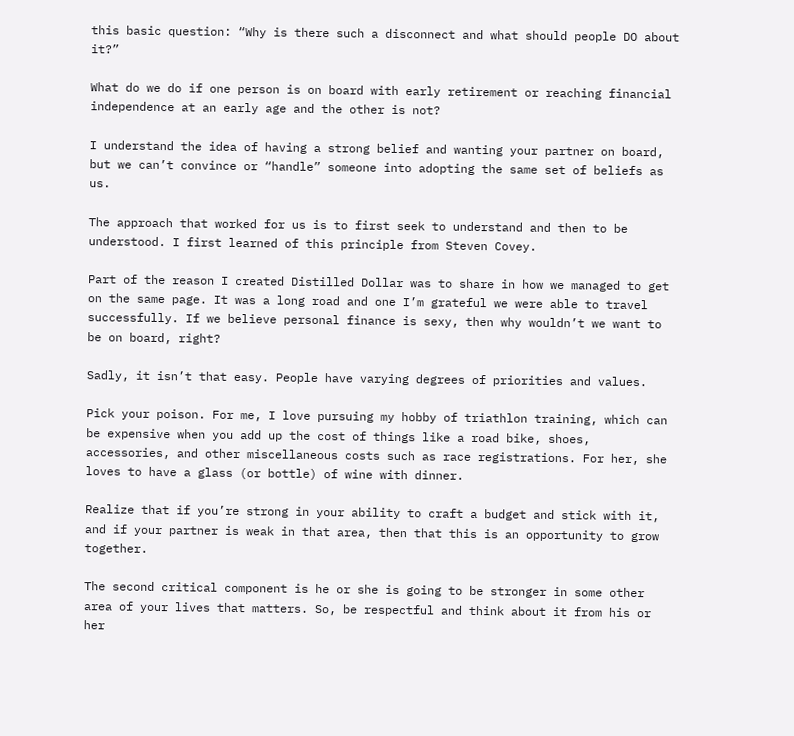this basic question: “Why is there such a disconnect and what should people DO about it?”

What do we do if one person is on board with early retirement or reaching financial independence at an early age and the other is not?

I understand the idea of having a strong belief and wanting your partner on board, but we can’t convince or “handle” someone into adopting the same set of beliefs as us.

The approach that worked for us is to first seek to understand and then to be understood. I first learned of this principle from Steven Covey.

Part of the reason I created Distilled Dollar was to share in how we managed to get on the same page. It was a long road and one I’m grateful we were able to travel successfully. If we believe personal finance is sexy, then why wouldn’t we want to be on board, right?

Sadly, it isn’t that easy. People have varying degrees of priorities and values.

Pick your poison. For me, I love pursuing my hobby of triathlon training, which can be expensive when you add up the cost of things like a road bike, shoes, accessories, and other miscellaneous costs such as race registrations. For her, she loves to have a glass (or bottle) of wine with dinner.

Realize that if you’re strong in your ability to craft a budget and stick with it, and if your partner is weak in that area, then that this is an opportunity to grow together.

The second critical component is he or she is going to be stronger in some other area of your lives that matters. So, be respectful and think about it from his or her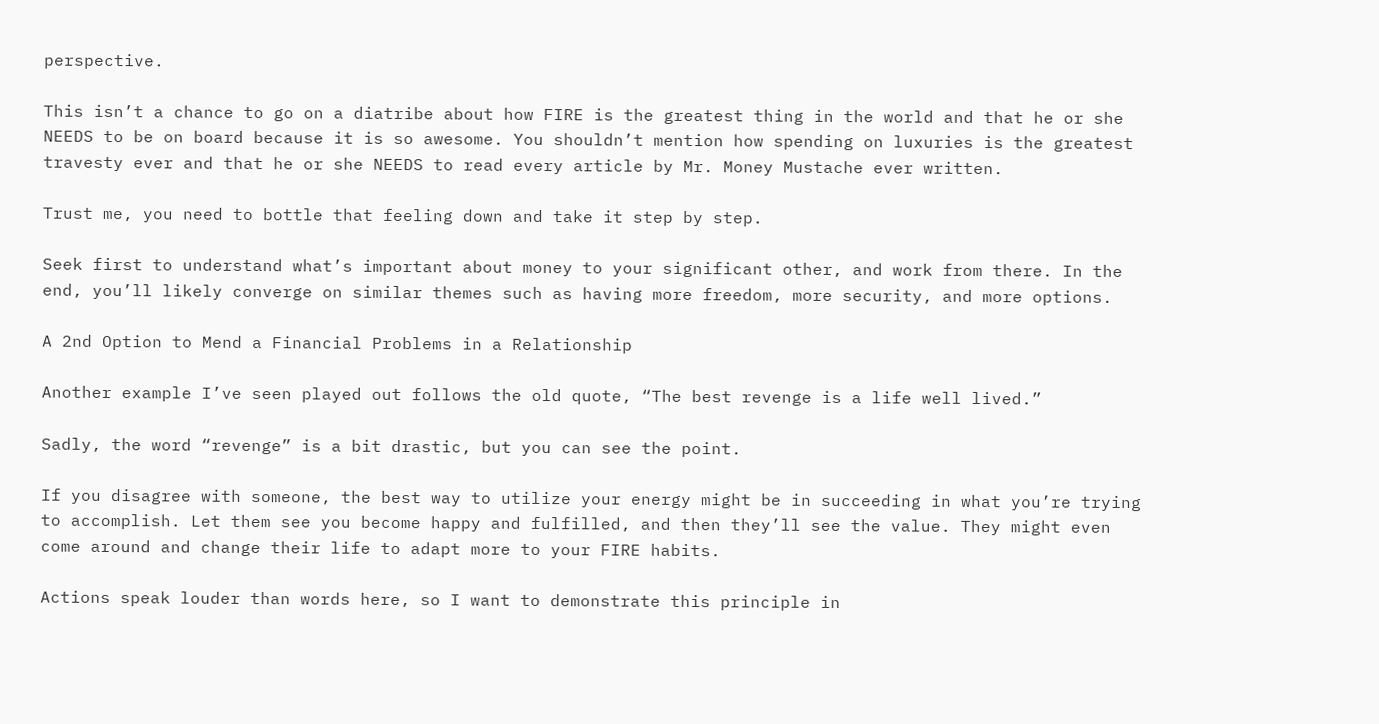perspective.

This isn’t a chance to go on a diatribe about how FIRE is the greatest thing in the world and that he or she NEEDS to be on board because it is so awesome. You shouldn’t mention how spending on luxuries is the greatest travesty ever and that he or she NEEDS to read every article by Mr. Money Mustache ever written.

Trust me, you need to bottle that feeling down and take it step by step.

Seek first to understand what’s important about money to your significant other, and work from there. In the end, you’ll likely converge on similar themes such as having more freedom, more security, and more options.

A 2nd Option to Mend a Financial Problems in a Relationship

Another example I’ve seen played out follows the old quote, “The best revenge is a life well lived.”

Sadly, the word “revenge” is a bit drastic, but you can see the point.

If you disagree with someone, the best way to utilize your energy might be in succeeding in what you’re trying to accomplish. Let them see you become happy and fulfilled, and then they’ll see the value. They might even come around and change their life to adapt more to your FIRE habits.

Actions speak louder than words here, so I want to demonstrate this principle in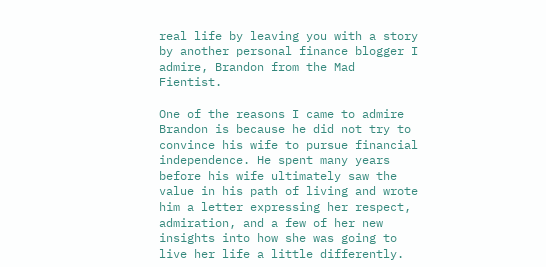real life by leaving you with a story by another personal finance blogger I admire, Brandon from the Mad Fientist.

One of the reasons I came to admire Brandon is because he did not try to convince his wife to pursue financial independence. He spent many years before his wife ultimately saw the value in his path of living and wrote him a letter expressing her respect, admiration, and a few of her new insights into how she was going to live her life a little differently.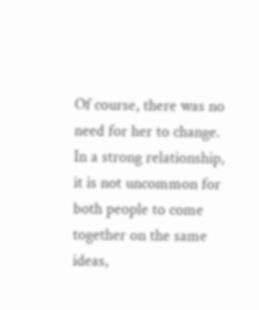Of course, there was no need for her to change. In a strong relationship, it is not uncommon for both people to come together on the same ideas,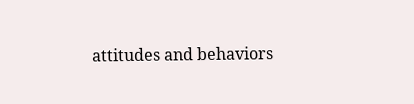attitudes and behaviors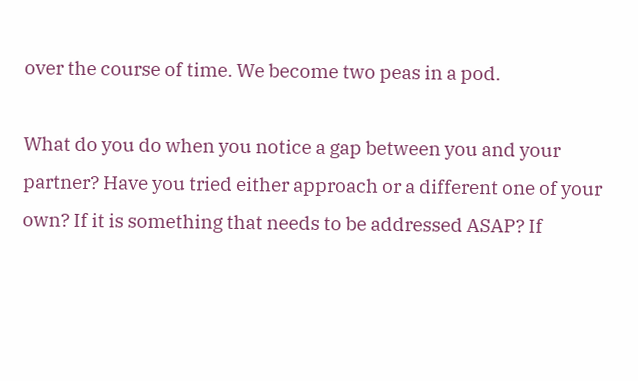over the course of time. We become two peas in a pod.

What do you do when you notice a gap between you and your partner? Have you tried either approach or a different one of your own? If it is something that needs to be addressed ASAP? If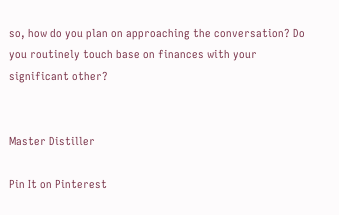so, how do you plan on approaching the conversation? Do you routinely touch base on finances with your significant other?


Master Distiller

Pin It on Pinterest